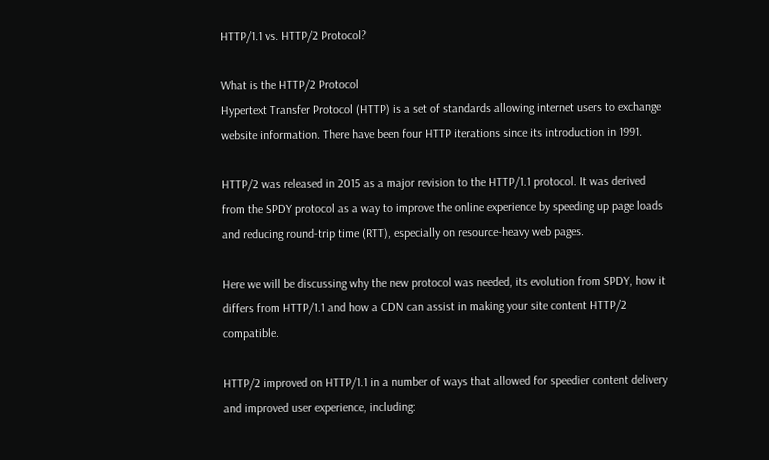HTTP/1.1 vs. HTTP/2 Protocol?

What is the HTTP/2 Protocol
Hypertext Transfer Protocol (HTTP) is a set of standards allowing internet users to exchange website information. There have been four HTTP iterations since its introduction in 1991.

HTTP/2 was released in 2015 as a major revision to the HTTP/1.1 protocol. It was derived from the SPDY protocol as a way to improve the online experience by speeding up page loads and reducing round-trip time (RTT), especially on resource-heavy web pages.

Here we will be discussing why the new protocol was needed, its evolution from SPDY, how it differs from HTTP/1.1 and how a CDN can assist in making your site content HTTP/2 compatible.

HTTP/2 improved on HTTP/1.1 in a number of ways that allowed for speedier content delivery and improved user experience, including: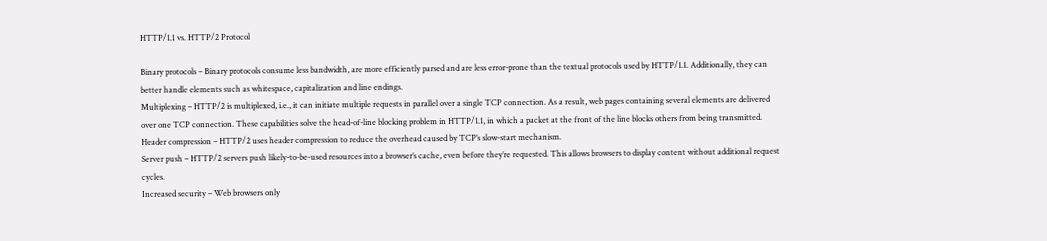HTTP/1.1 vs. HTTP/2 Protocol

Binary protocols – Binary protocols consume less bandwidth, are more efficiently parsed and are less error-prone than the textual protocols used by HTTP/1.1. Additionally, they can better handle elements such as whitespace, capitalization and line endings.
Multiplexing – HTTP/2 is multiplexed, i.e., it can initiate multiple requests in parallel over a single TCP connection. As a result, web pages containing several elements are delivered over one TCP connection. These capabilities solve the head-of-line blocking problem in HTTP/1.1, in which a packet at the front of the line blocks others from being transmitted.
Header compression – HTTP/2 uses header compression to reduce the overhead caused by TCP’s slow-start mechanism.
Server push – HTTP/2 servers push likely-to-be-used resources into a browser’s cache, even before they’re requested. This allows browsers to display content without additional request cycles.
Increased security – Web browsers only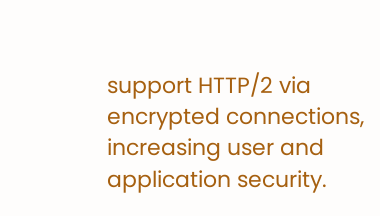support HTTP/2 via encrypted connections, increasing user and application security.